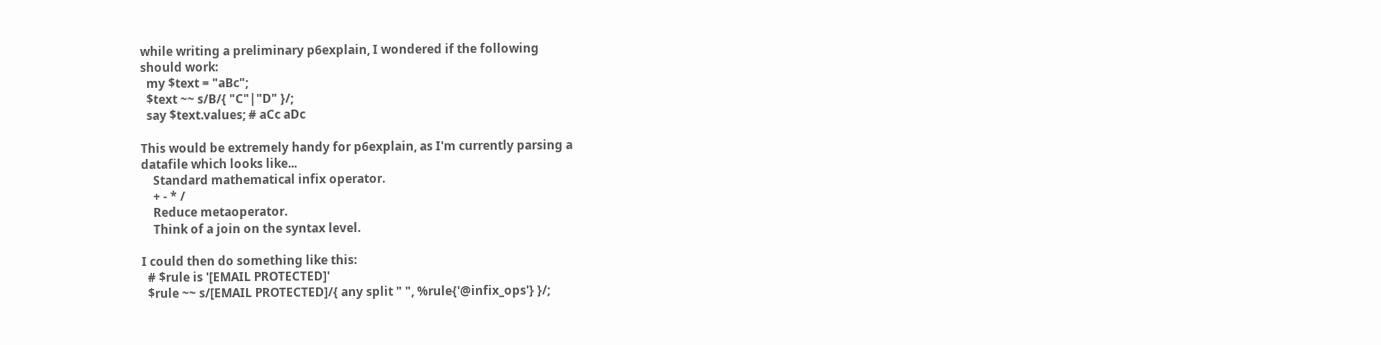while writing a preliminary p6explain, I wondered if the following
should work:
  my $text = "aBc";
  $text ~~ s/B/{ "C"|"D" }/;
  say $text.values; # aCc aDc

This would be extremely handy for p6explain, as I'm currently parsing a
datafile which looks like...
    Standard mathematical infix operator.
    + - * /
    Reduce metaoperator.
    Think of a join on the syntax level.

I could then do something like this:
  # $rule is '[EMAIL PROTECTED]'
  $rule ~~ s/[EMAIL PROTECTED]/{ any split " ", %rule{'@infix_ops'} }/;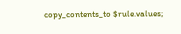copy_contents_to $rule.values;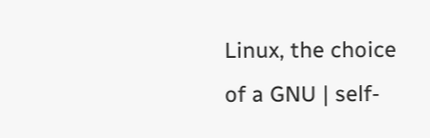Linux, the choice of a GNU | self-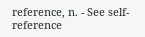reference, n. - See self-reference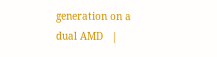generation on a dual AMD   |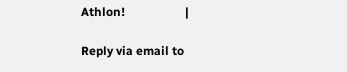Athlon!                    |

Reply via email to